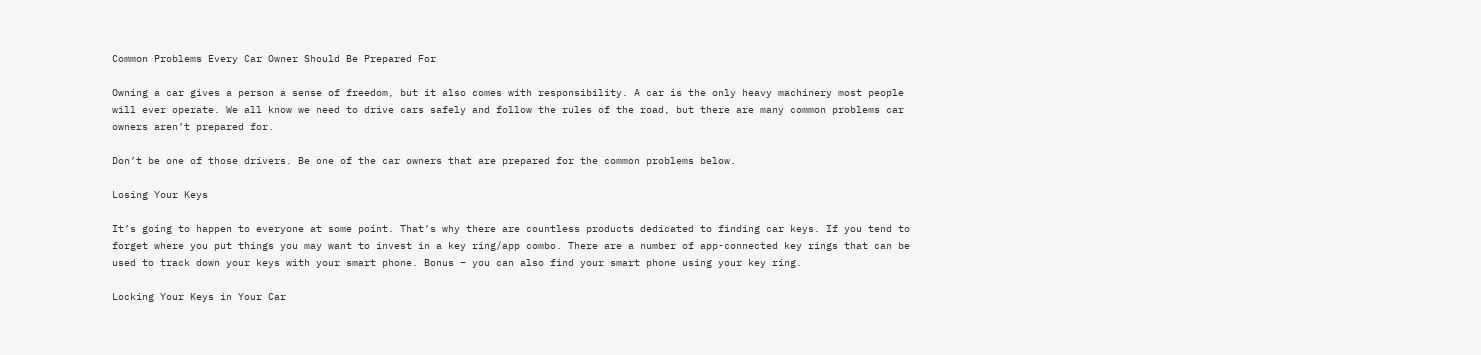Common Problems Every Car Owner Should Be Prepared For

Owning a car gives a person a sense of freedom, but it also comes with responsibility. A car is the only heavy machinery most people will ever operate. We all know we need to drive cars safely and follow the rules of the road, but there are many common problems car owners aren’t prepared for.

Don’t be one of those drivers. Be one of the car owners that are prepared for the common problems below.

Losing Your Keys

It’s going to happen to everyone at some point. That’s why there are countless products dedicated to finding car keys. If you tend to forget where you put things you may want to invest in a key ring/app combo. There are a number of app-connected key rings that can be used to track down your keys with your smart phone. Bonus – you can also find your smart phone using your key ring.

Locking Your Keys in Your Car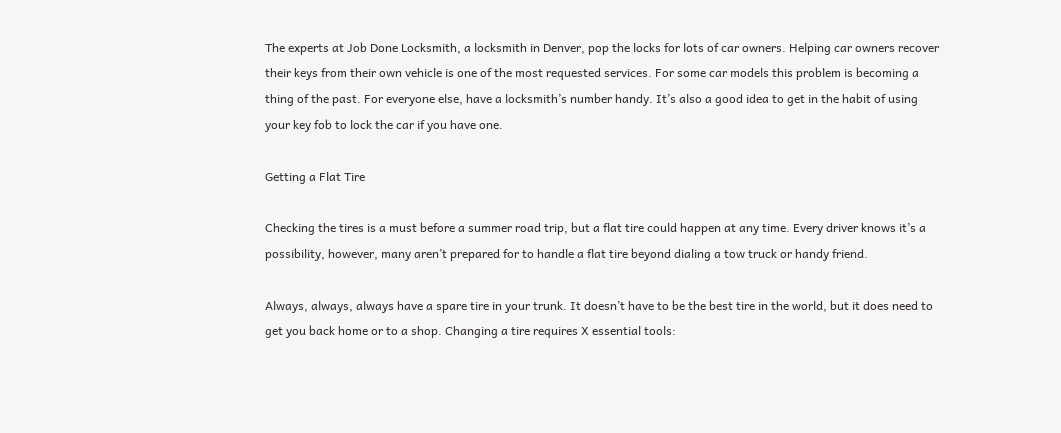The experts at Job Done Locksmith, a locksmith in Denver, pop the locks for lots of car owners. Helping car owners recover their keys from their own vehicle is one of the most requested services. For some car models this problem is becoming a thing of the past. For everyone else, have a locksmith’s number handy. It’s also a good idea to get in the habit of using your key fob to lock the car if you have one.

Getting a Flat Tire

Checking the tires is a must before a summer road trip, but a flat tire could happen at any time. Every driver knows it’s a possibility, however, many aren’t prepared for to handle a flat tire beyond dialing a tow truck or handy friend.

Always, always, always have a spare tire in your trunk. It doesn’t have to be the best tire in the world, but it does need to get you back home or to a shop. Changing a tire requires X essential tools: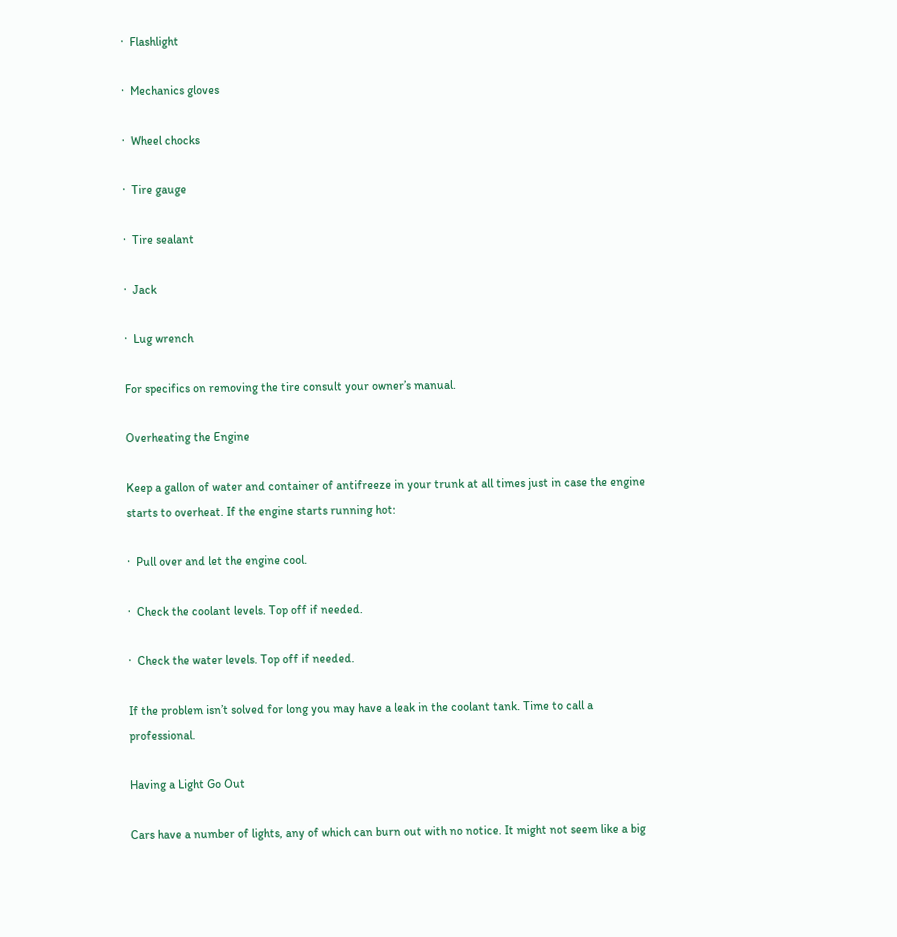·  Flashlight

·  Mechanics gloves

·  Wheel chocks

·  Tire gauge

·  Tire sealant

·  Jack

·  Lug wrench

For specifics on removing the tire consult your owner’s manual.

Overheating the Engine

Keep a gallon of water and container of antifreeze in your trunk at all times just in case the engine starts to overheat. If the engine starts running hot:

·  Pull over and let the engine cool.

·  Check the coolant levels. Top off if needed.

·  Check the water levels. Top off if needed.

If the problem isn’t solved for long you may have a leak in the coolant tank. Time to call a professional.

Having a Light Go Out

Cars have a number of lights, any of which can burn out with no notice. It might not seem like a big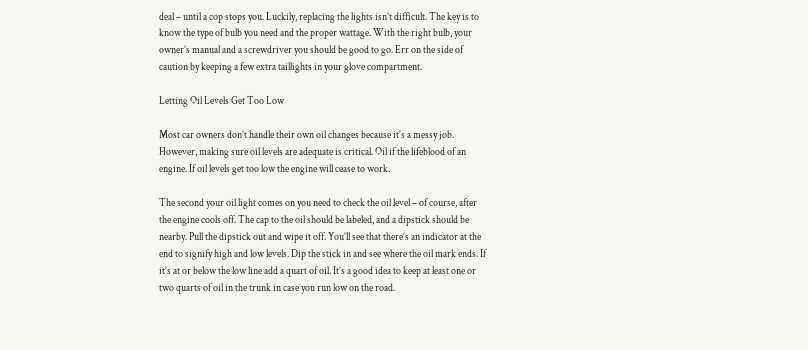deal – until a cop stops you. Luckily, replacing the lights isn’t difficult. The key is to know the type of bulb you need and the proper wattage. With the right bulb, your owner’s manual and a screwdriver you should be good to go. Err on the side of caution by keeping a few extra taillights in your glove compartment.

Letting Oil Levels Get Too Low

Most car owners don’t handle their own oil changes because it’s a messy job. However, making sure oil levels are adequate is critical. Oil if the lifeblood of an engine. If oil levels get too low the engine will cease to work.

The second your oil light comes on you need to check the oil level – of course, after the engine cools off. The cap to the oil should be labeled, and a dipstick should be nearby. Pull the dipstick out and wipe it off. You’ll see that there’s an indicator at the end to signify high and low levels. Dip the stick in and see where the oil mark ends. If it’s at or below the low line add a quart of oil. It’s a good idea to keep at least one or two quarts of oil in the trunk in case you run low on the road.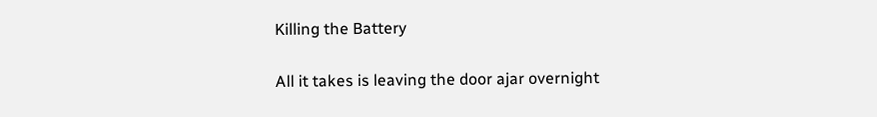Killing the Battery

All it takes is leaving the door ajar overnight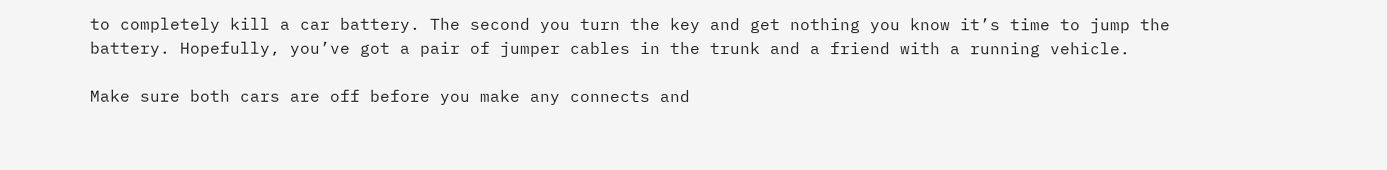to completely kill a car battery. The second you turn the key and get nothing you know it’s time to jump the battery. Hopefully, you’ve got a pair of jumper cables in the trunk and a friend with a running vehicle.

Make sure both cars are off before you make any connects and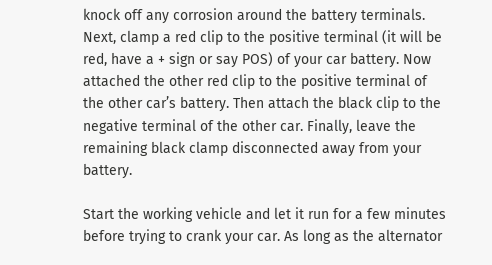knock off any corrosion around the battery terminals. Next, clamp a red clip to the positive terminal (it will be red, have a + sign or say POS) of your car battery. Now attached the other red clip to the positive terminal of the other car’s battery. Then attach the black clip to the negative terminal of the other car. Finally, leave the remaining black clamp disconnected away from your battery.

Start the working vehicle and let it run for a few minutes before trying to crank your car. As long as the alternator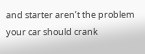and starter aren’t the problem your car should crank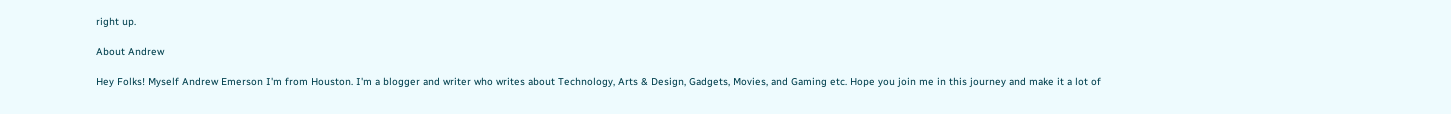right up.

About Andrew

Hey Folks! Myself Andrew Emerson I'm from Houston. I'm a blogger and writer who writes about Technology, Arts & Design, Gadgets, Movies, and Gaming etc. Hope you join me in this journey and make it a lot of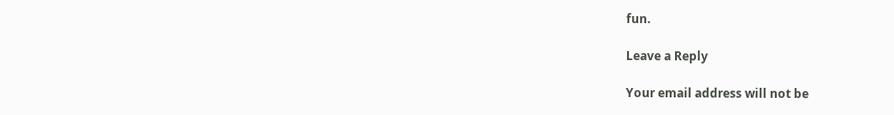fun.

Leave a Reply

Your email address will not be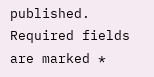published. Required fields are marked *